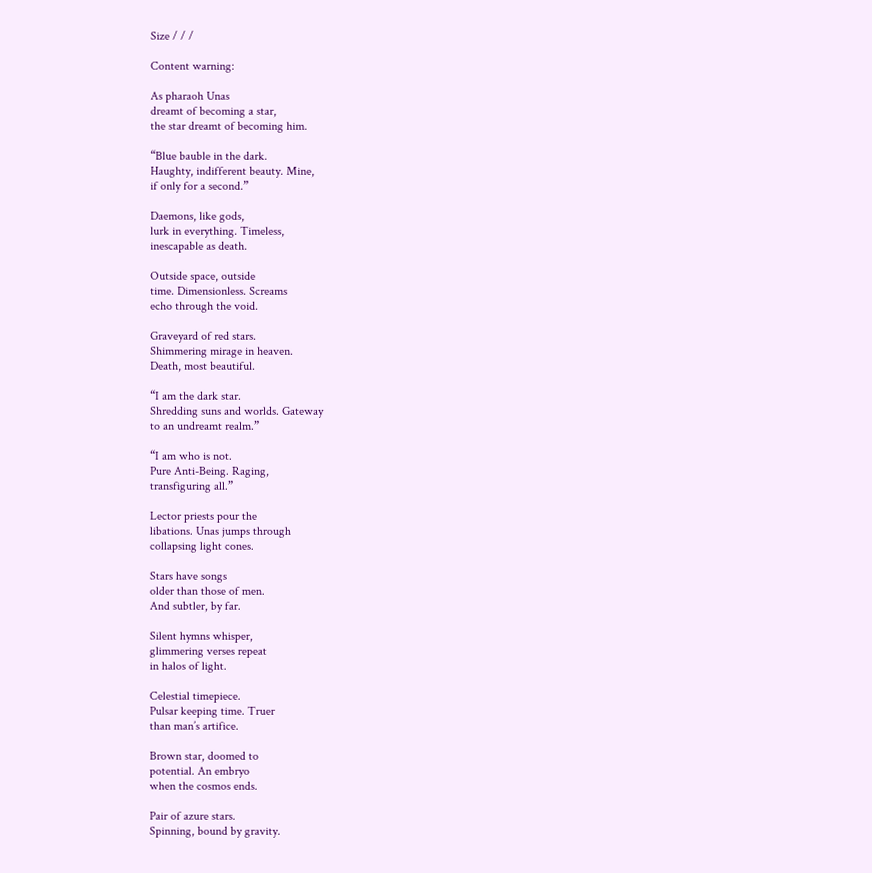Size / / /

Content warning:

As pharaoh Unas
dreamt of becoming a star,
the star dreamt of becoming him.

“Blue bauble in the dark.
Haughty, indifferent beauty. Mine,
if only for a second.”

Daemons, like gods,
lurk in everything. Timeless,
inescapable as death.

Outside space, outside
time. Dimensionless. Screams
echo through the void.

Graveyard of red stars.
Shimmering mirage in heaven.
Death, most beautiful.

“I am the dark star.
Shredding suns and worlds. Gateway
to an undreamt realm.”

“I am who is not.
Pure Anti-Being. Raging,
transfiguring all.”

Lector priests pour the
libations. Unas jumps through
collapsing light cones.

Stars have songs
older than those of men.
And subtler, by far.

Silent hymns whisper,
glimmering verses repeat
in halos of light.

Celestial timepiece.
Pulsar keeping time. Truer
than man’s artifice.

Brown star, doomed to
potential. An embryo
when the cosmos ends.

Pair of azure stars.
Spinning, bound by gravity.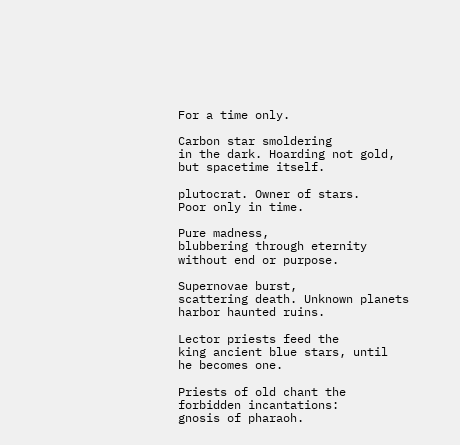For a time only.

Carbon star smoldering
in the dark. Hoarding not gold,
but spacetime itself.

plutocrat. Owner of stars.
Poor only in time.

Pure madness,
blubbering through eternity
without end or purpose.

Supernovae burst,
scattering death. Unknown planets
harbor haunted ruins.

Lector priests feed the
king ancient blue stars, until
he becomes one.

Priests of old chant the
forbidden incantations:
gnosis of pharaoh.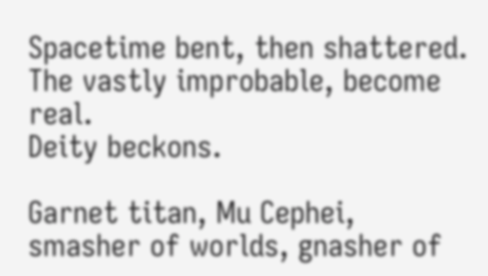Spacetime bent, then shattered.
The vastly improbable, become real.
Deity beckons.

Garnet titan, Mu Cephei,
smasher of worlds, gnasher of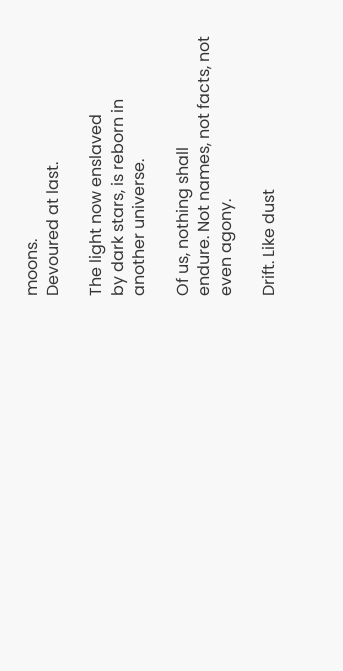moons.
Devoured at last.

The light now enslaved
by dark stars, is reborn in
another universe.

Of us, nothing shall
endure. Not names, not facts, not
even agony.

Drift. Like dust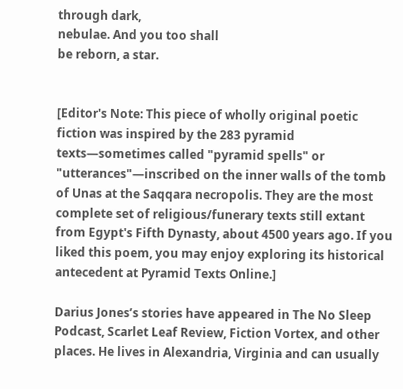through dark,
nebulae. And you too shall
be reborn, a star.


[Editor's Note: This piece of wholly original poetic fiction was inspired by the 283 pyramid texts—sometimes called "pyramid spells" or "utterances"—inscribed on the inner walls of the tomb of Unas at the Saqqara necropolis. They are the most complete set of religious/funerary texts still extant from Egypt's Fifth Dynasty, about 4500 years ago. If you liked this poem, you may enjoy exploring its historical antecedent at Pyramid Texts Online.]

Darius Jones’s stories have appeared in The No Sleep Podcast, Scarlet Leaf Review, Fiction Vortex, and other places. He lives in Alexandria, Virginia and can usually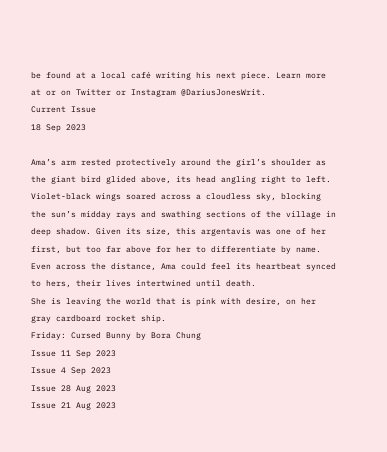be found at a local café writing his next piece. Learn more at or on Twitter or Instagram @DariusJonesWrit.
Current Issue
18 Sep 2023

Ama’s arm rested protectively around the girl’s shoulder as the giant bird glided above, its head angling right to left. Violet-black wings soared across a cloudless sky, blocking the sun’s midday rays and swathing sections of the village in deep shadow. Given its size, this argentavis was one of her first, but too far above for her to differentiate by name. Even across the distance, Ama could feel its heartbeat synced to hers, their lives intertwined until death.
She is leaving the world that is pink with desire, on her gray cardboard rocket ship.
Friday: Cursed Bunny by Bora Chung
Issue 11 Sep 2023
Issue 4 Sep 2023
Issue 28 Aug 2023
Issue 21 Aug 2023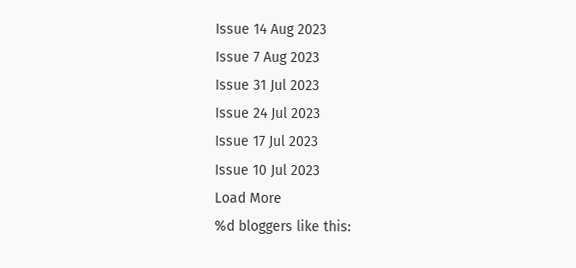Issue 14 Aug 2023
Issue 7 Aug 2023
Issue 31 Jul 2023
Issue 24 Jul 2023
Issue 17 Jul 2023
Issue 10 Jul 2023
Load More
%d bloggers like this: